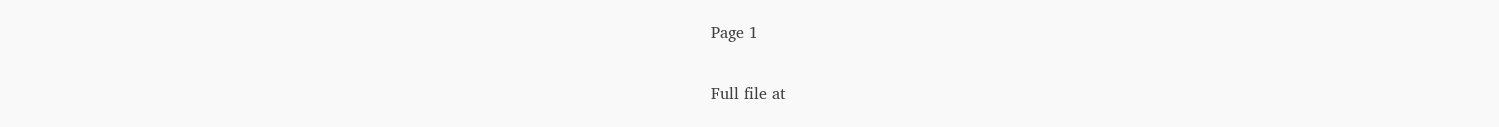Page 1

Full file at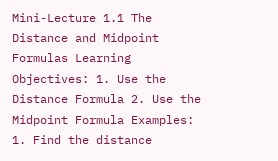Mini-Lecture 1.1 The Distance and Midpoint Formulas Learning Objectives: 1. Use the Distance Formula 2. Use the Midpoint Formula Examples: 1. Find the distance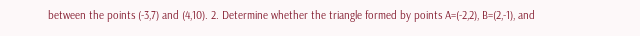between the points (-3,7) and (4,10). 2. Determine whether the triangle formed by points A=(-2,2), B=(2,-1), and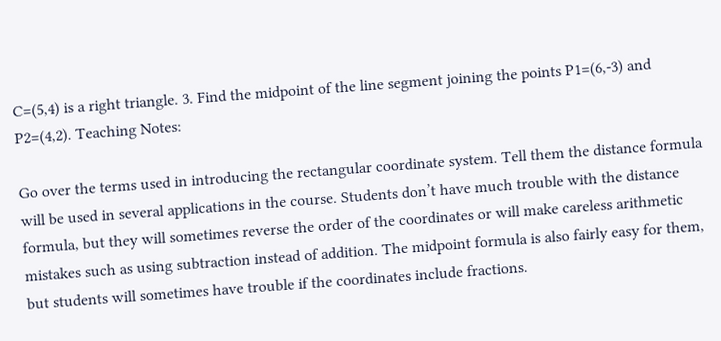C=(5,4) is a right triangle. 3. Find the midpoint of the line segment joining the points P1=(6,-3) and P2=(4,2). Teaching Notes:

Go over the terms used in introducing the rectangular coordinate system. Tell them the distance formula will be used in several applications in the course. Students don’t have much trouble with the distance formula, but they will sometimes reverse the order of the coordinates or will make careless arithmetic mistakes such as using subtraction instead of addition. The midpoint formula is also fairly easy for them, but students will sometimes have trouble if the coordinates include fractions.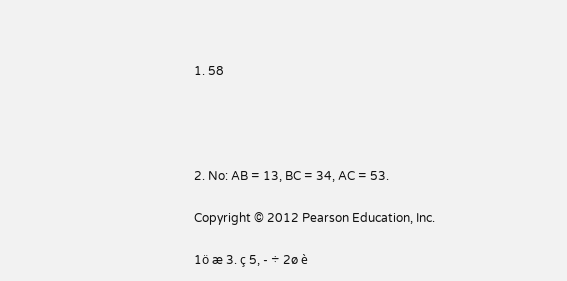1. 58




2. No: AB = 13, BC = 34, AC = 53.

Copyright © 2012 Pearson Education, Inc.

1ö æ 3. ç 5, - ÷ 2ø è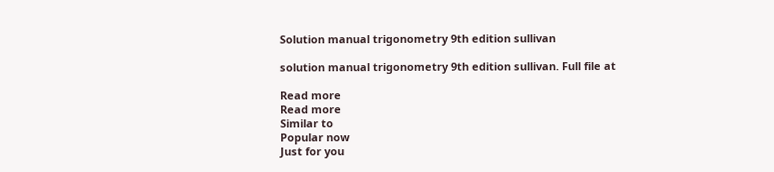Solution manual trigonometry 9th edition sullivan

solution manual trigonometry 9th edition sullivan. Full file at

Read more
Read more
Similar to
Popular now
Just for you